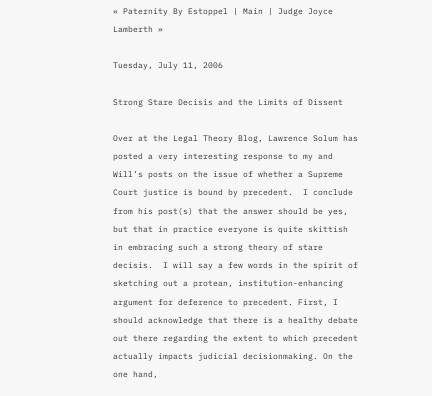« Paternity By Estoppel | Main | Judge Joyce Lamberth »

Tuesday, July 11, 2006

Strong Stare Decisis and the Limits of Dissent

Over at the Legal Theory Blog, Lawrence Solum has posted a very interesting response to my and Will’s posts on the issue of whether a Supreme Court justice is bound by precedent.  I conclude from his post(s) that the answer should be yes, but that in practice everyone is quite skittish in embracing such a strong theory of stare decisis.  I will say a few words in the spirit of sketching out a protean, institution-enhancing argument for deference to precedent. First, I should acknowledge that there is a healthy debate out there regarding the extent to which precedent actually impacts judicial decisionmaking. On the one hand,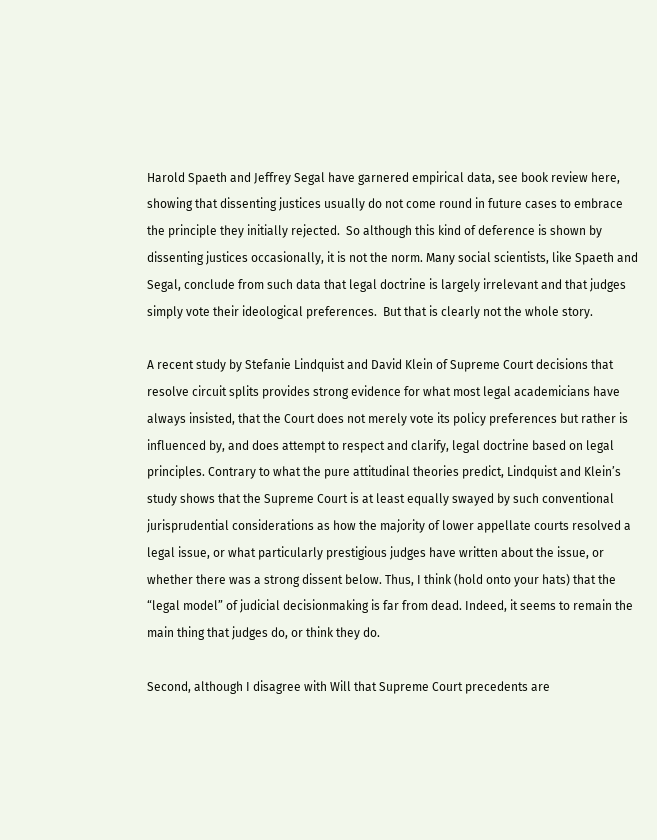Harold Spaeth and Jeffrey Segal have garnered empirical data, see book review here, showing that dissenting justices usually do not come round in future cases to embrace the principle they initially rejected.  So although this kind of deference is shown by dissenting justices occasionally, it is not the norm. Many social scientists, like Spaeth and Segal, conclude from such data that legal doctrine is largely irrelevant and that judges simply vote their ideological preferences.  But that is clearly not the whole story.

A recent study by Stefanie Lindquist and David Klein of Supreme Court decisions that resolve circuit splits provides strong evidence for what most legal academicians have always insisted, that the Court does not merely vote its policy preferences but rather is influenced by, and does attempt to respect and clarify, legal doctrine based on legal principles. Contrary to what the pure attitudinal theories predict, Lindquist and Klein’s study shows that the Supreme Court is at least equally swayed by such conventional jurisprudential considerations as how the majority of lower appellate courts resolved a legal issue, or what particularly prestigious judges have written about the issue, or whether there was a strong dissent below. Thus, I think (hold onto your hats) that the “legal model” of judicial decisionmaking is far from dead. Indeed, it seems to remain the main thing that judges do, or think they do.

Second, although I disagree with Will that Supreme Court precedents are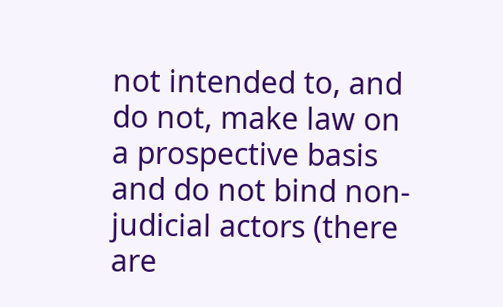not intended to, and do not, make law on a prospective basis and do not bind non-judicial actors (there are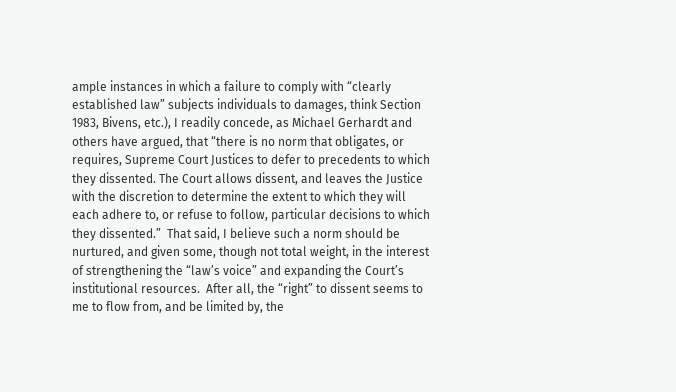ample instances in which a failure to comply with “clearly established law” subjects individuals to damages, think Section 1983, Bivens, etc.), I readily concede, as Michael Gerhardt and others have argued, that “there is no norm that obligates, or requires, Supreme Court Justices to defer to precedents to which they dissented. The Court allows dissent, and leaves the Justice with the discretion to determine the extent to which they will each adhere to, or refuse to follow, particular decisions to which they dissented.”  That said, I believe such a norm should be nurtured, and given some, though not total weight, in the interest of strengthening the “law’s voice” and expanding the Court’s institutional resources.  After all, the “right” to dissent seems to me to flow from, and be limited by, the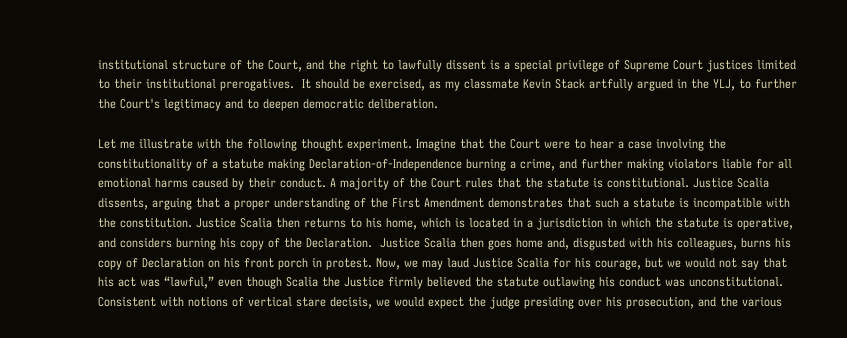institutional structure of the Court, and the right to lawfully dissent is a special privilege of Supreme Court justices limited to their institutional prerogatives.  It should be exercised, as my classmate Kevin Stack artfully argued in the YLJ, to further the Court's legitimacy and to deepen democratic deliberation.

Let me illustrate with the following thought experiment. Imagine that the Court were to hear a case involving the constitutionality of a statute making Declaration-of-Independence burning a crime, and further making violators liable for all emotional harms caused by their conduct. A majority of the Court rules that the statute is constitutional. Justice Scalia dissents, arguing that a proper understanding of the First Amendment demonstrates that such a statute is incompatible with the constitution. Justice Scalia then returns to his home, which is located in a jurisdiction in which the statute is operative, and considers burning his copy of the Declaration.  Justice Scalia then goes home and, disgusted with his colleagues, burns his copy of Declaration on his front porch in protest. Now, we may laud Justice Scalia for his courage, but we would not say that his act was “lawful,” even though Scalia the Justice firmly believed the statute outlawing his conduct was unconstitutional.  Consistent with notions of vertical stare decisis, we would expect the judge presiding over his prosecution, and the various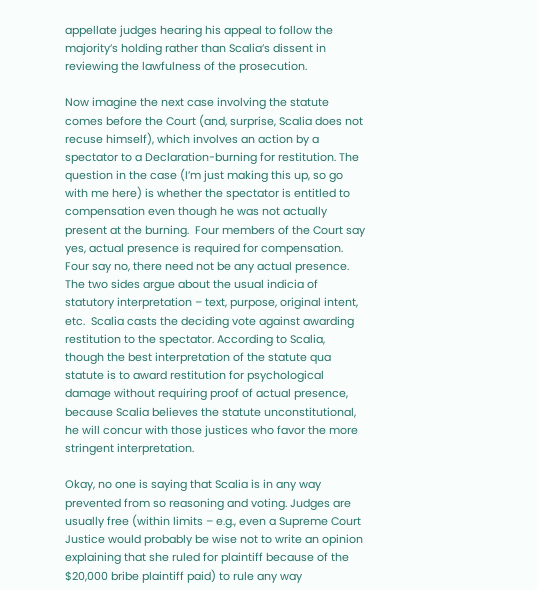appellate judges hearing his appeal to follow the majority’s holding rather than Scalia’s dissent in reviewing the lawfulness of the prosecution.

Now imagine the next case involving the statute comes before the Court (and, surprise, Scalia does not recuse himself), which involves an action by a spectator to a Declaration-burning for restitution. The question in the case (I’m just making this up, so go with me here) is whether the spectator is entitled to compensation even though he was not actually present at the burning.  Four members of the Court say yes, actual presence is required for compensation. Four say no, there need not be any actual presence. The two sides argue about the usual indicia of statutory interpretation – text, purpose, original intent, etc.  Scalia casts the deciding vote against awarding restitution to the spectator. According to Scalia, though the best interpretation of the statute qua statute is to award restitution for psychological damage without requiring proof of actual presence, because Scalia believes the statute unconstitutional, he will concur with those justices who favor the more stringent interpretation.

Okay, no one is saying that Scalia is in any way prevented from so reasoning and voting. Judges are usually free (within limits – e.g., even a Supreme Court Justice would probably be wise not to write an opinion explaining that she ruled for plaintiff because of the $20,000 bribe plaintiff paid) to rule any way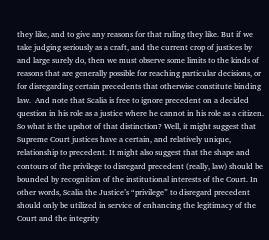they like, and to give any reasons for that ruling they like. But if we take judging seriously as a craft, and the current crop of justices by and large surely do, then we must observe some limits to the kinds of reasons that are generally possible for reaching particular decisions, or for disregarding certain precedents that otherwise constitute binding law.  And note that Scalia is free to ignore precedent on a decided question in his role as a justice where he cannot in his role as a citizen.  So what is the upshot of that distinction? Well, it might suggest that Supreme Court justices have a certain, and relatively unique, relationship to precedent. It might also suggest that the shape and contours of the privilege to disregard precedent (really, law) should be bounded by recognition of the institutional interests of the Court. In other words, Scalia the Justice’s “privilege” to disregard precedent should only be utilized in service of enhancing the legitimacy of the Court and the integrity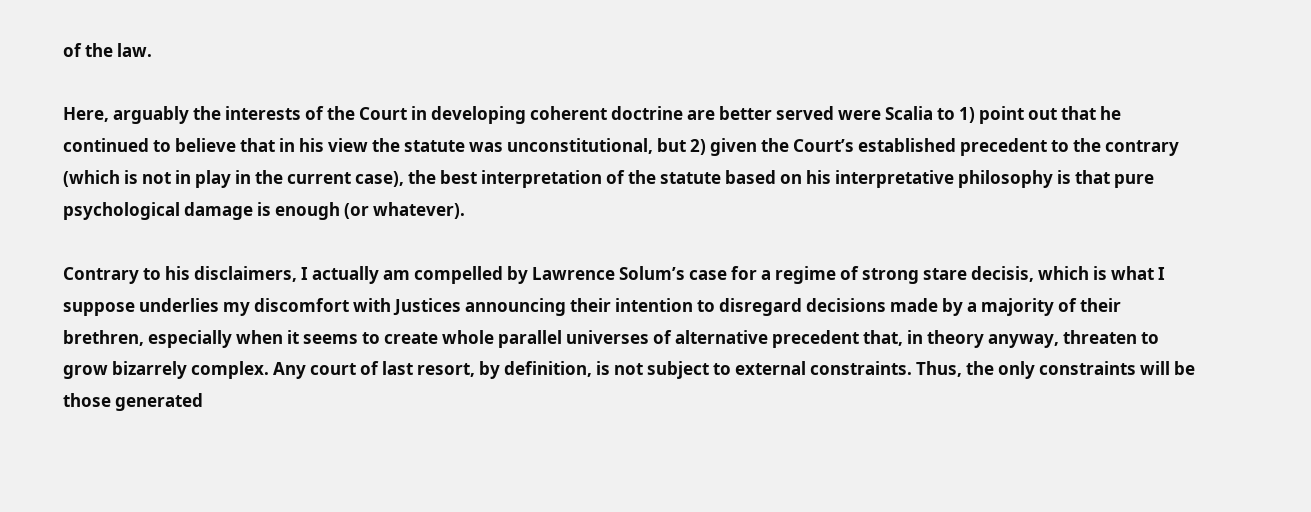of the law.

Here, arguably the interests of the Court in developing coherent doctrine are better served were Scalia to 1) point out that he continued to believe that in his view the statute was unconstitutional, but 2) given the Court’s established precedent to the contrary (which is not in play in the current case), the best interpretation of the statute based on his interpretative philosophy is that pure psychological damage is enough (or whatever).

Contrary to his disclaimers, I actually am compelled by Lawrence Solum’s case for a regime of strong stare decisis, which is what I suppose underlies my discomfort with Justices announcing their intention to disregard decisions made by a majority of their brethren, especially when it seems to create whole parallel universes of alternative precedent that, in theory anyway, threaten to grow bizarrely complex. Any court of last resort, by definition, is not subject to external constraints. Thus, the only constraints will be those generated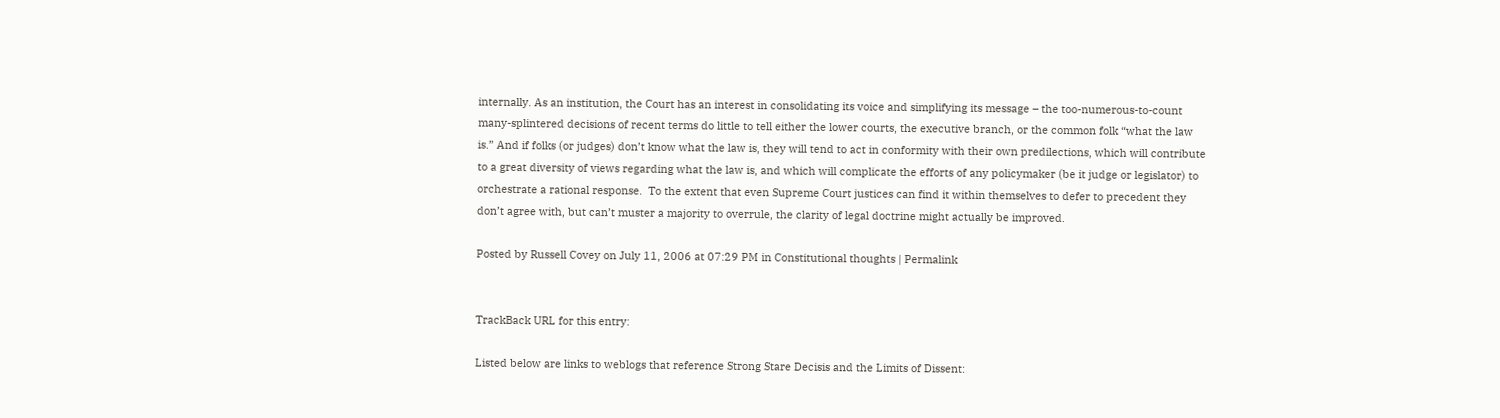internally. As an institution, the Court has an interest in consolidating its voice and simplifying its message – the too-numerous-to-count many-splintered decisions of recent terms do little to tell either the lower courts, the executive branch, or the common folk “what the law is.” And if folks (or judges) don’t know what the law is, they will tend to act in conformity with their own predilections, which will contribute to a great diversity of views regarding what the law is, and which will complicate the efforts of any policymaker (be it judge or legislator) to orchestrate a rational response.  To the extent that even Supreme Court justices can find it within themselves to defer to precedent they don’t agree with, but can’t muster a majority to overrule, the clarity of legal doctrine might actually be improved.

Posted by Russell Covey on July 11, 2006 at 07:29 PM in Constitutional thoughts | Permalink


TrackBack URL for this entry:

Listed below are links to weblogs that reference Strong Stare Decisis and the Limits of Dissent: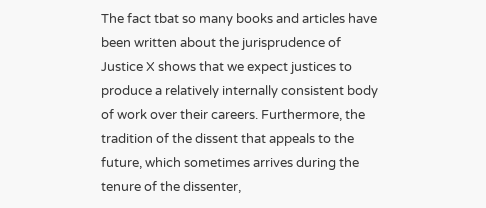The fact tbat so many books and articles have been written about the jurisprudence of Justice X shows that we expect justices to produce a relatively internally consistent body of work over their careers. Furthermore, the tradition of the dissent that appeals to the future, which sometimes arrives during the tenure of the dissenter,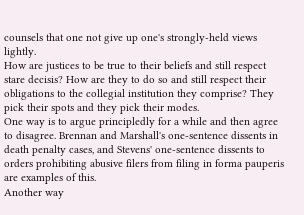counsels that one not give up one's strongly-held views lightly.
How are justices to be true to their beliefs and still respect stare decisis? How are they to do so and still respect their obligations to the collegial institution they comprise? They pick their spots and they pick their modes.
One way is to argue principledly for a while and then agree to disagree. Brennan and Marshall's one-sentence dissents in death penalty cases, and Stevens' one-sentence dissents to orders prohibiting abusive filers from filing in forma pauperis are examples of this.
Another way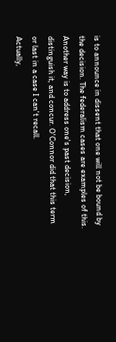is to announce in dissent that one will not be bound by the decision. The federalism cases are examples of this.
Another way is to address one's past decision, distinguish it, and concur. O'Connor did that this term or last in a case I can't recall.
Actually,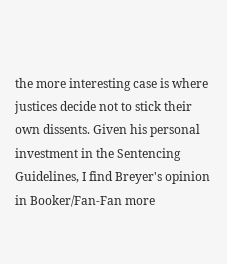the more interesting case is where justices decide not to stick their own dissents. Given his personal investment in the Sentencing Guidelines, I find Breyer's opinion in Booker/Fan-Fan more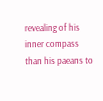revealing of his inner compass than his paeans to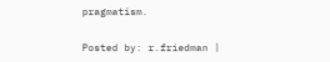pragmatism.

Posted by: r.friedman |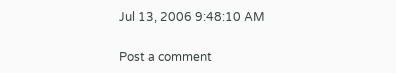Jul 13, 2006 9:48:10 AM

Post a comment